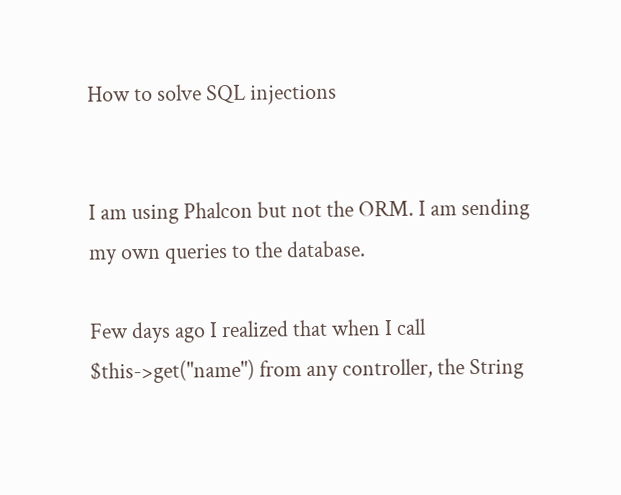How to solve SQL injections


I am using Phalcon but not the ORM. I am sending my own queries to the database.

Few days ago I realized that when I call $this->get("name") from any controller, the String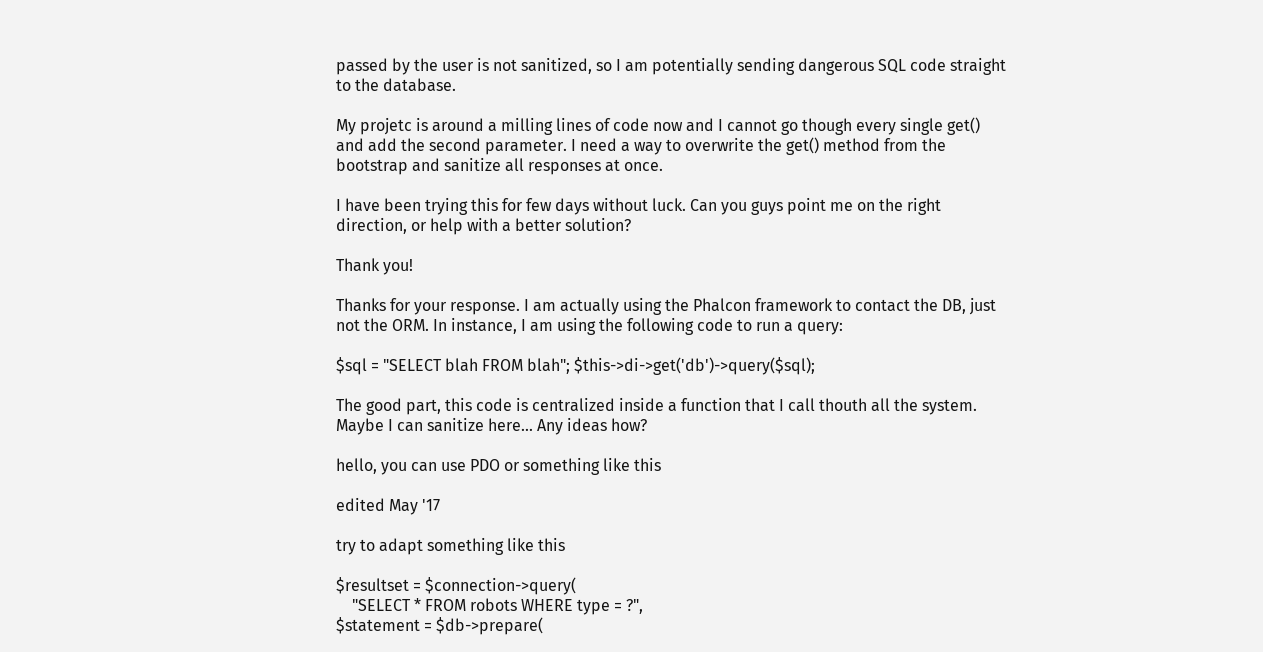passed by the user is not sanitized, so I am potentially sending dangerous SQL code straight to the database.

My projetc is around a milling lines of code now and I cannot go though every single get() and add the second parameter. I need a way to overwrite the get() method from the bootstrap and sanitize all responses at once.

I have been trying this for few days without luck. Can you guys point me on the right direction, or help with a better solution?

Thank you!

Thanks for your response. I am actually using the Phalcon framework to contact the DB, just not the ORM. In instance, I am using the following code to run a query:

$sql = "SELECT blah FROM blah"; $this->di->get('db')->query($sql);

The good part, this code is centralized inside a function that I call thouth all the system. Maybe I can sanitize here... Any ideas how?

hello, you can use PDO or something like this

edited May '17

try to adapt something like this

$resultset = $connection->query(
    "SELECT * FROM robots WHERE type = ?",
$statement = $db->prepare(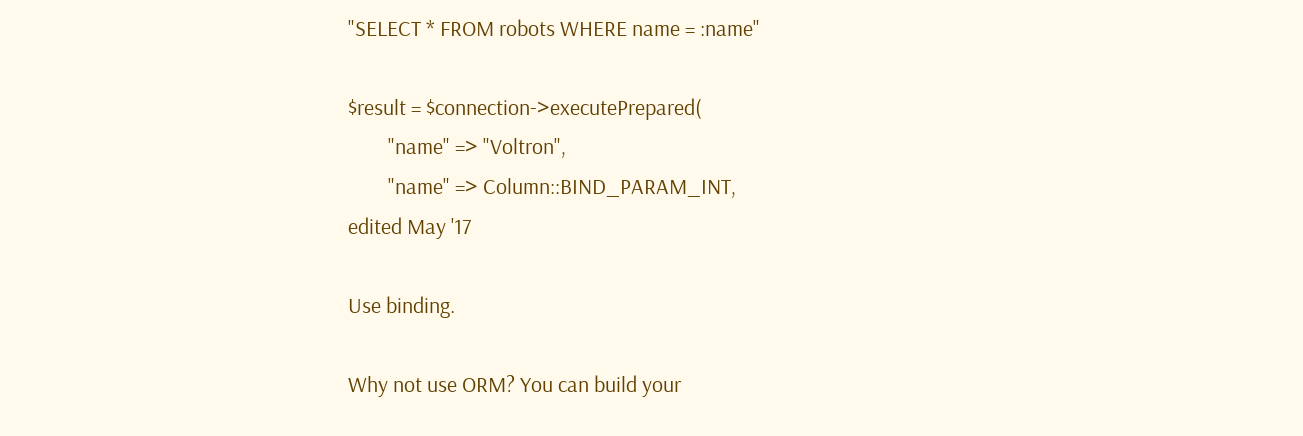"SELECT * FROM robots WHERE name = :name"

$result = $connection->executePrepared(
        "name" => "Voltron",
        "name" => Column::BIND_PARAM_INT,
edited May '17

Use binding.

Why not use ORM? You can build your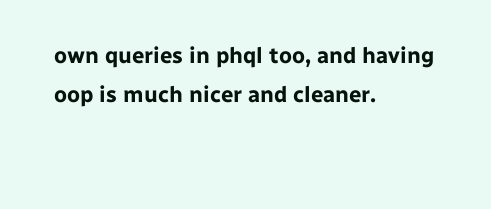own queries in phql too, and having oop is much nicer and cleaner.